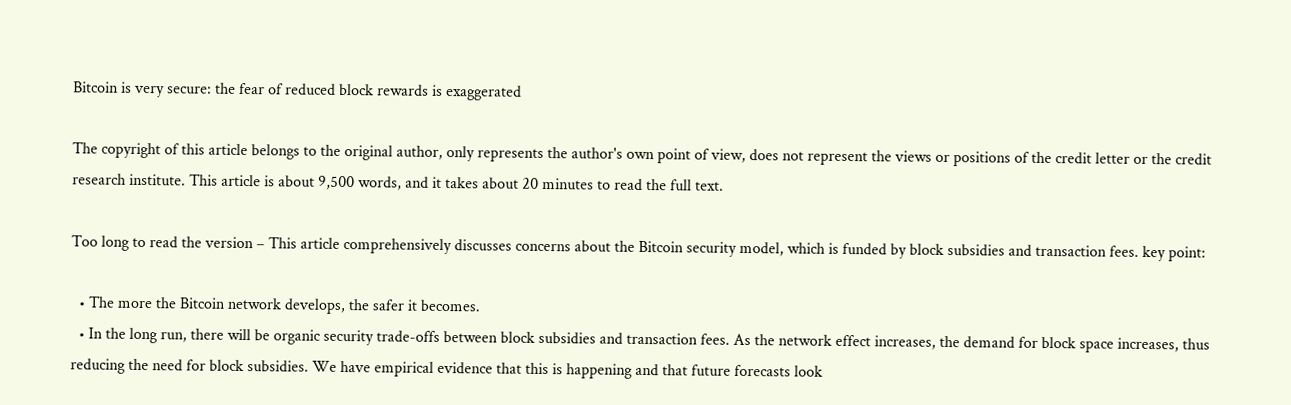Bitcoin is very secure: the fear of reduced block rewards is exaggerated

The copyright of this article belongs to the original author, only represents the author's own point of view, does not represent the views or positions of the credit letter or the credit research institute. This article is about 9,500 words, and it takes about 20 minutes to read the full text.

Too long to read the version – This article comprehensively discusses concerns about the Bitcoin security model, which is funded by block subsidies and transaction fees. key point:

  • The more the Bitcoin network develops, the safer it becomes.
  • In the long run, there will be organic security trade-offs between block subsidies and transaction fees. As the network effect increases, the demand for block space increases, thus reducing the need for block subsidies. We have empirical evidence that this is happening and that future forecasts look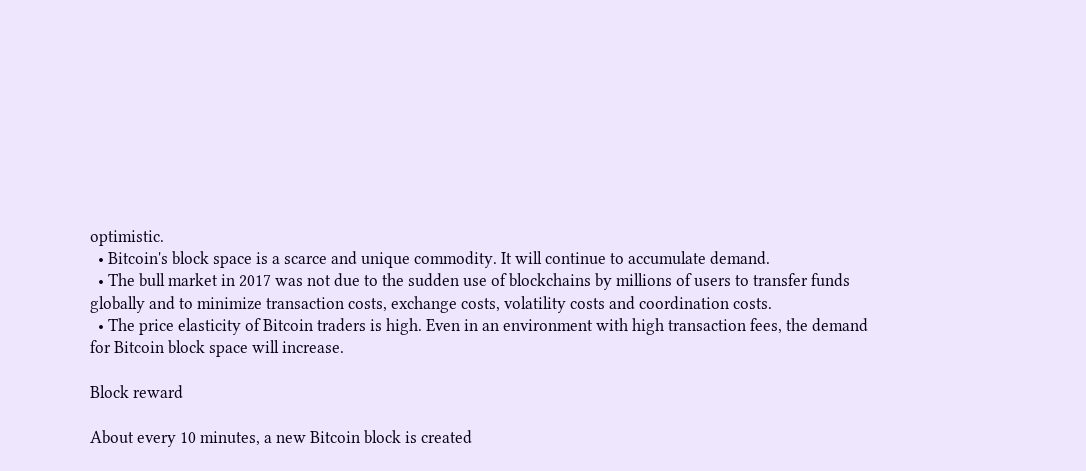optimistic.
  • Bitcoin's block space is a scarce and unique commodity. It will continue to accumulate demand.
  • The bull market in 2017 was not due to the sudden use of blockchains by millions of users to transfer funds globally and to minimize transaction costs, exchange costs, volatility costs and coordination costs.
  • The price elasticity of Bitcoin traders is high. Even in an environment with high transaction fees, the demand for Bitcoin block space will increase.

Block reward

About every 10 minutes, a new Bitcoin block is created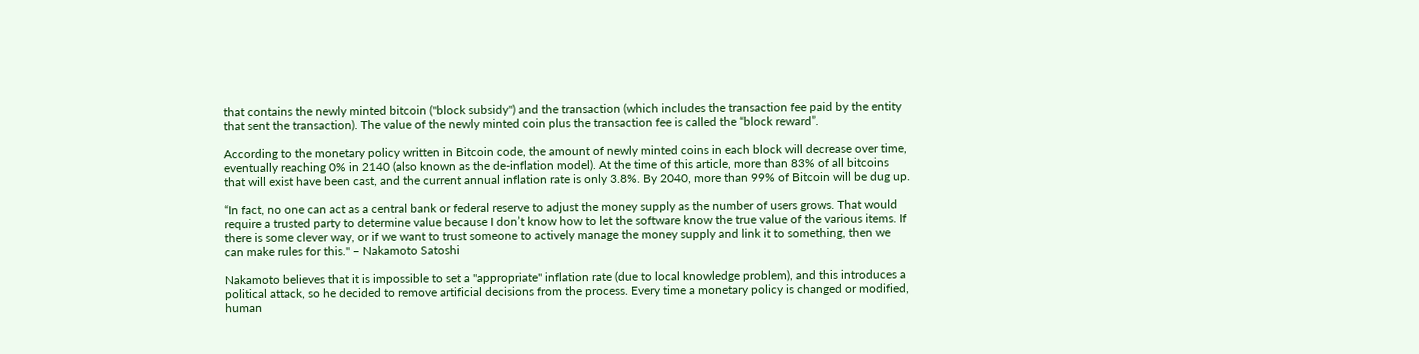that contains the newly minted bitcoin ("block subsidy") and the transaction (which includes the transaction fee paid by the entity that sent the transaction). The value of the newly minted coin plus the transaction fee is called the “block reward”.

According to the monetary policy written in Bitcoin code, the amount of newly minted coins in each block will decrease over time, eventually reaching 0% in 2140 (also known as the de-inflation model). At the time of this article, more than 83% of all bitcoins that will exist have been cast, and the current annual inflation rate is only 3.8%. By 2040, more than 99% of Bitcoin will be dug up.

“In fact, no one can act as a central bank or federal reserve to adjust the money supply as the number of users grows. That would require a trusted party to determine value because I don’t know how to let the software know the true value of the various items. If there is some clever way, or if we want to trust someone to actively manage the money supply and link it to something, then we can make rules for this." – Nakamoto Satoshi

Nakamoto believes that it is impossible to set a "appropriate" inflation rate (due to local knowledge problem), and this introduces a political attack, so he decided to remove artificial decisions from the process. Every time a monetary policy is changed or modified, human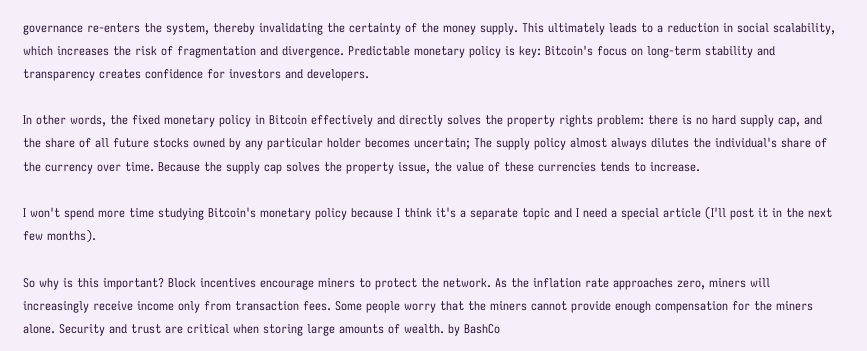governance re-enters the system, thereby invalidating the certainty of the money supply. This ultimately leads to a reduction in social scalability, which increases the risk of fragmentation and divergence. Predictable monetary policy is key: Bitcoin's focus on long-term stability and transparency creates confidence for investors and developers.

In other words, the fixed monetary policy in Bitcoin effectively and directly solves the property rights problem: there is no hard supply cap, and the share of all future stocks owned by any particular holder becomes uncertain; The supply policy almost always dilutes the individual's share of the currency over time. Because the supply cap solves the property issue, the value of these currencies tends to increase.

I won't spend more time studying Bitcoin's monetary policy because I think it's a separate topic and I need a special article (I'll post it in the next few months).

So why is this important? Block incentives encourage miners to protect the network. As the inflation rate approaches zero, miners will increasingly receive income only from transaction fees. Some people worry that the miners cannot provide enough compensation for the miners alone. Security and trust are critical when storing large amounts of wealth. by BashCo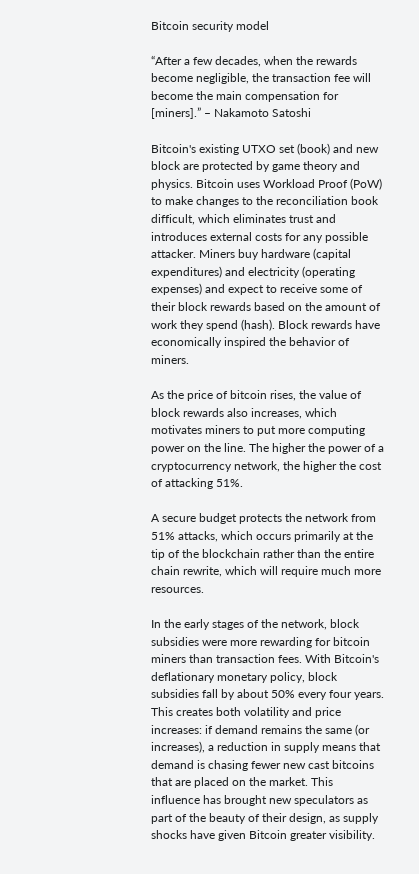Bitcoin security model

“After a few decades, when the rewards become negligible, the transaction fee will become the main compensation for [miners].” – Nakamoto Satoshi

Bitcoin's existing UTXO set (book) and new block are protected by game theory and physics. Bitcoin uses Workload Proof (PoW) to make changes to the reconciliation book difficult, which eliminates trust and introduces external costs for any possible attacker. Miners buy hardware (capital expenditures) and electricity (operating expenses) and expect to receive some of their block rewards based on the amount of work they spend (hash). Block rewards have economically inspired the behavior of miners.

As the price of bitcoin rises, the value of block rewards also increases, which motivates miners to put more computing power on the line. The higher the power of a cryptocurrency network, the higher the cost of attacking 51%.

A secure budget protects the network from 51% attacks, which occurs primarily at the tip of the blockchain rather than the entire chain rewrite, which will require much more resources.

In the early stages of the network, block subsidies were more rewarding for bitcoin miners than transaction fees. With Bitcoin's deflationary monetary policy, block subsidies fall by about 50% every four years. This creates both volatility and price increases: if demand remains the same (or increases), a reduction in supply means that demand is chasing fewer new cast bitcoins that are placed on the market. This influence has brought new speculators as part of the beauty of their design, as supply shocks have given Bitcoin greater visibility.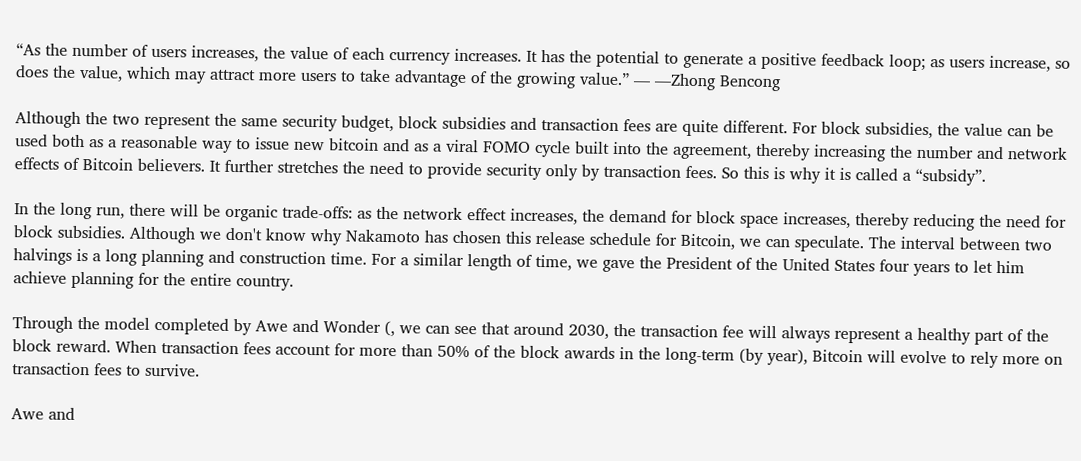“As the number of users increases, the value of each currency increases. It has the potential to generate a positive feedback loop; as users increase, so does the value, which may attract more users to take advantage of the growing value.” — —Zhong Bencong

Although the two represent the same security budget, block subsidies and transaction fees are quite different. For block subsidies, the value can be used both as a reasonable way to issue new bitcoin and as a viral FOMO cycle built into the agreement, thereby increasing the number and network effects of Bitcoin believers. It further stretches the need to provide security only by transaction fees. So this is why it is called a “subsidy”.

In the long run, there will be organic trade-offs: as the network effect increases, the demand for block space increases, thereby reducing the need for block subsidies. Although we don't know why Nakamoto has chosen this release schedule for Bitcoin, we can speculate. The interval between two halvings is a long planning and construction time. For a similar length of time, we gave the President of the United States four years to let him achieve planning for the entire country.

Through the model completed by Awe and Wonder (, we can see that around 2030, the transaction fee will always represent a healthy part of the block reward. When transaction fees account for more than 50% of the block awards in the long-term (by year), Bitcoin will evolve to rely more on transaction fees to survive.

Awe and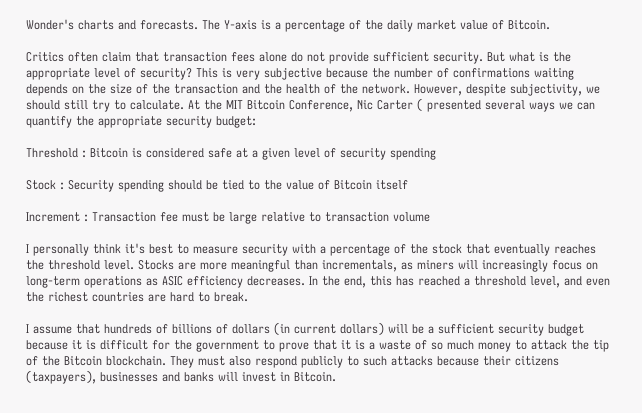Wonder's charts and forecasts. The Y-axis is a percentage of the daily market value of Bitcoin.

Critics often claim that transaction fees alone do not provide sufficient security. But what is the appropriate level of security? This is very subjective because the number of confirmations waiting depends on the size of the transaction and the health of the network. However, despite subjectivity, we should still try to calculate. At the MIT Bitcoin Conference, Nic Carter ( presented several ways we can quantify the appropriate security budget:

Threshold : Bitcoin is considered safe at a given level of security spending

Stock : Security spending should be tied to the value of Bitcoin itself

Increment : Transaction fee must be large relative to transaction volume

I personally think it's best to measure security with a percentage of the stock that eventually reaches the threshold level. Stocks are more meaningful than incrementals, as miners will increasingly focus on long-term operations as ASIC efficiency decreases. In the end, this has reached a threshold level, and even the richest countries are hard to break.

I assume that hundreds of billions of dollars (in current dollars) will be a sufficient security budget because it is difficult for the government to prove that it is a waste of so much money to attack the tip of the Bitcoin blockchain. They must also respond publicly to such attacks because their citizens (taxpayers), businesses and banks will invest in Bitcoin.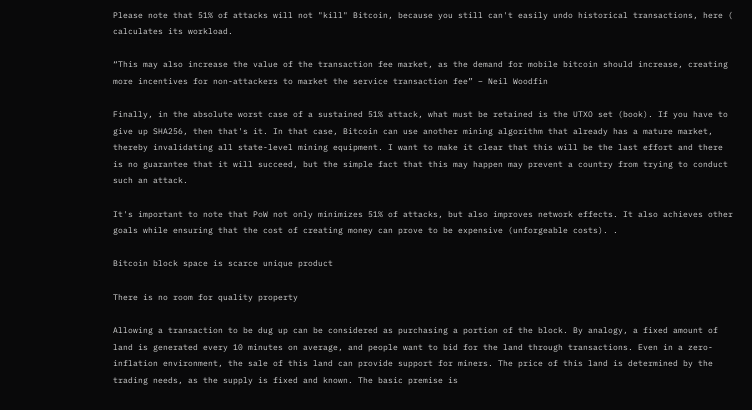Please note that 51% of attacks will not "kill" Bitcoin, because you still can't easily undo historical transactions, here ( calculates its workload.

“This may also increase the value of the transaction fee market, as the demand for mobile bitcoin should increase, creating more incentives for non-attackers to market the service transaction fee” – Neil Woodfin

Finally, in the absolute worst case of a sustained 51% attack, what must be retained is the UTXO set (book). If you have to give up SHA256, then that's it. In that case, Bitcoin can use another mining algorithm that already has a mature market, thereby invalidating all state-level mining equipment. I want to make it clear that this will be the last effort and there is no guarantee that it will succeed, but the simple fact that this may happen may prevent a country from trying to conduct such an attack.

It's important to note that PoW not only minimizes 51% of attacks, but also improves network effects. It also achieves other goals while ensuring that the cost of creating money can prove to be expensive (unforgeable costs). .

Bitcoin block space is scarce unique product

There is no room for quality property

Allowing a transaction to be dug up can be considered as purchasing a portion of the block. By analogy, a fixed amount of land is generated every 10 minutes on average, and people want to bid for the land through transactions. Even in a zero-inflation environment, the sale of this land can provide support for miners. The price of this land is determined by the trading needs, as the supply is fixed and known. The basic premise is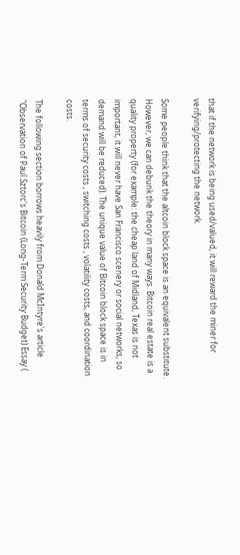that if the network is being used/valued, it will reward the miner for verifying/protecting the network.

Some people think that the altcoin block space is an equivalent substitute. However, we can debunk the theory in many ways. Bitcoin real estate is a quality property (for example: the cheap land of Midland, Texas is not important, it will never have San Francisco scenery or social networks, so demand will be reduced). The unique value of Bitcoin block space is in terms of security costs , switching costs , volatility costs, and coordination costs.

The following section borrows heavily from Donald McIntyre's article "Observation of Paul Sztorc's Bitcoin (Long-Term Security Budget) Essay (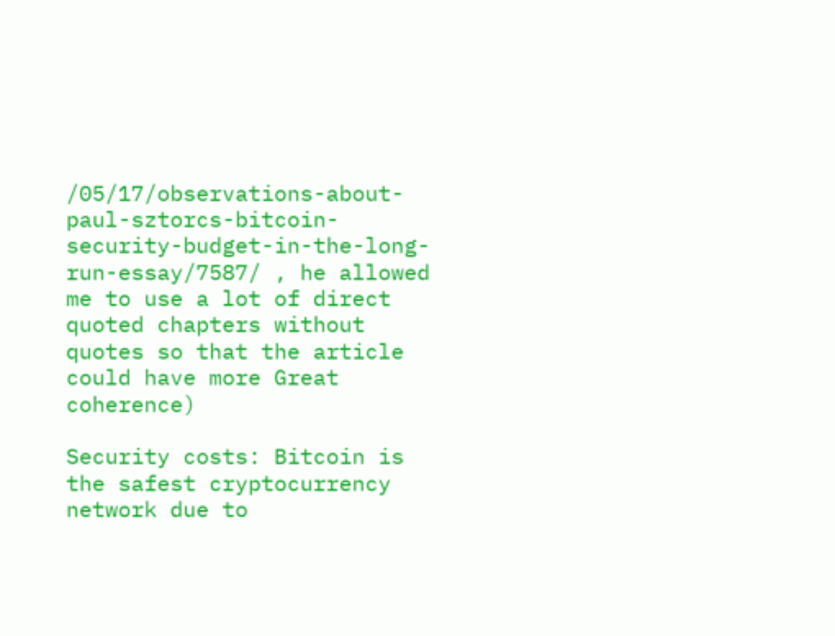/05/17/observations-about-paul-sztorcs-bitcoin-security-budget-in-the-long-run-essay/7587/ , he allowed me to use a lot of direct quoted chapters without quotes so that the article could have more Great coherence)

Security costs: Bitcoin is the safest cryptocurrency network due to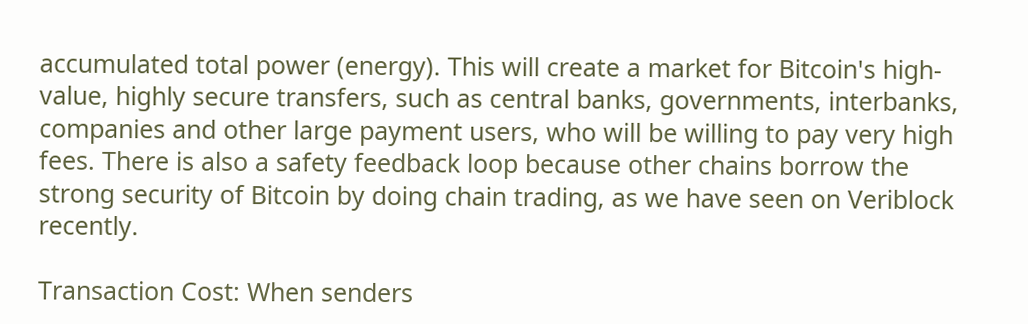accumulated total power (energy). This will create a market for Bitcoin's high-value, highly secure transfers, such as central banks, governments, interbanks, companies and other large payment users, who will be willing to pay very high fees. There is also a safety feedback loop because other chains borrow the strong security of Bitcoin by doing chain trading, as we have seen on Veriblock recently.

Transaction Cost: When senders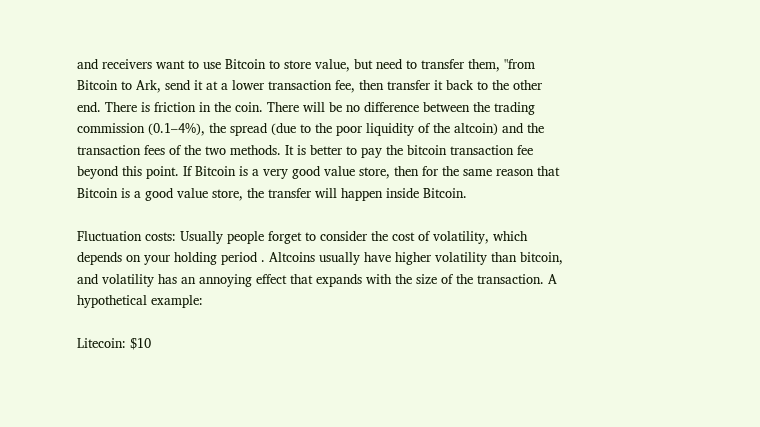and receivers want to use Bitcoin to store value, but need to transfer them, "from Bitcoin to Ark, send it at a lower transaction fee, then transfer it back to the other end. There is friction in the coin. There will be no difference between the trading commission (0.1–4%), the spread (due to the poor liquidity of the altcoin) and the transaction fees of the two methods. It is better to pay the bitcoin transaction fee beyond this point. If Bitcoin is a very good value store, then for the same reason that Bitcoin is a good value store, the transfer will happen inside Bitcoin.

Fluctuation costs: Usually people forget to consider the cost of volatility, which depends on your holding period . Altcoins usually have higher volatility than bitcoin, and volatility has an annoying effect that expands with the size of the transaction. A hypothetical example:

Litecoin: $10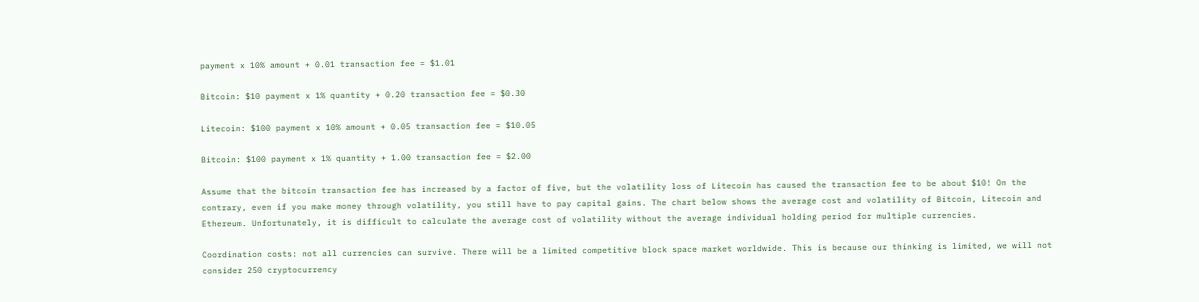payment x 10% amount + 0.01 transaction fee = $1.01

Bitcoin: $10 payment x 1% quantity + 0.20 transaction fee = $0.30

Litecoin: $100 payment x 10% amount + 0.05 transaction fee = $10.05

Bitcoin: $100 payment x 1% quantity + 1.00 transaction fee = $2.00

Assume that the bitcoin transaction fee has increased by a factor of five, but the volatility loss of Litecoin has caused the transaction fee to be about $10! On the contrary, even if you make money through volatility, you still have to pay capital gains. The chart below shows the average cost and volatility of Bitcoin, Litecoin and Ethereum. Unfortunately, it is difficult to calculate the average cost of volatility without the average individual holding period for multiple currencies.

Coordination costs: not all currencies can survive. There will be a limited competitive block space market worldwide. This is because our thinking is limited, we will not consider 250 cryptocurrency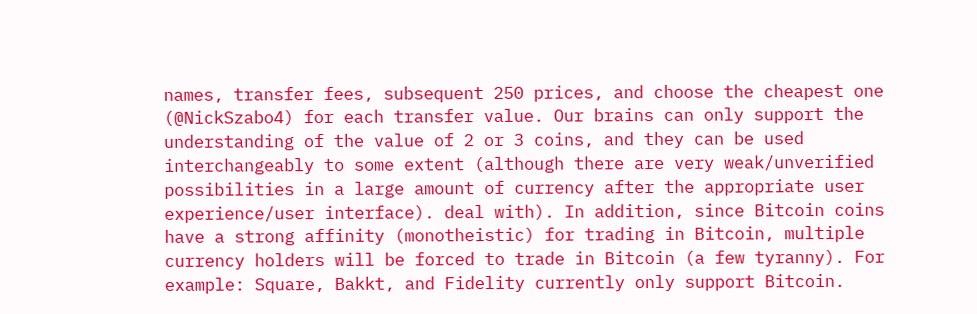names, transfer fees, subsequent 250 prices, and choose the cheapest one (@NickSzabo4) for each transfer value. Our brains can only support the understanding of the value of 2 or 3 coins, and they can be used interchangeably to some extent (although there are very weak/unverified possibilities in a large amount of currency after the appropriate user experience/user interface). deal with). In addition, since Bitcoin coins have a strong affinity (monotheistic) for trading in Bitcoin, multiple currency holders will be forced to trade in Bitcoin (a few tyranny). For example: Square, Bakkt, and Fidelity currently only support Bitcoin.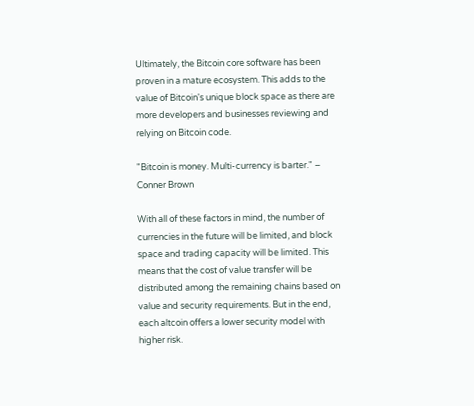Ultimately, the Bitcoin core software has been proven in a mature ecosystem. This adds to the value of Bitcoin's unique block space as there are more developers and businesses reviewing and relying on Bitcoin code.

"Bitcoin is money. Multi-currency is barter." – Conner Brown

With all of these factors in mind, the number of currencies in the future will be limited, and block space and trading capacity will be limited. This means that the cost of value transfer will be distributed among the remaining chains based on value and security requirements. But in the end, each altcoin offers a lower security model with higher risk.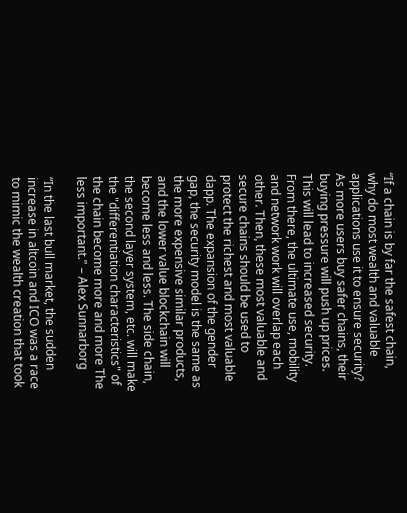“If a chain is by far the safest chain, why do most wealth and valuable applications use it to ensure security? As more users buy safer chains, their buying pressure will push up prices. This will lead to increased security. From there, the ultimate use, mobility and network work will overlap each other. Then, these most valuable and secure chains should be used to protect the richest and most valuable dapp. The expansion of the gender gap, the security model is the same as the more expensive similar products, and the lower value blockchain will become less and less. The side chain, the second layer system, etc. will make the "differentiation characteristics" of the chain become more and more The less important." – Alex Sunnarborg

“In the last bull market, the sudden increase in altcoin and ICO was a race to mimic the wealth creation that took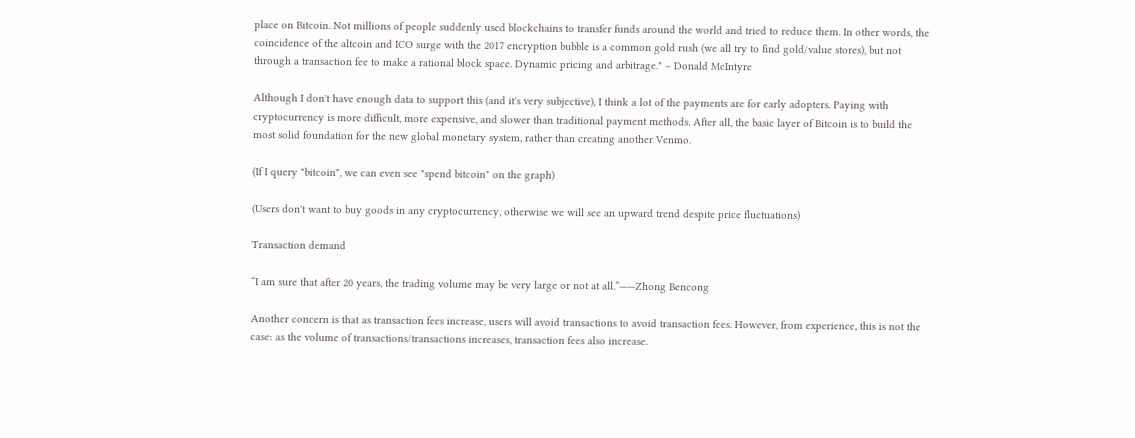place on Bitcoin. Not millions of people suddenly used blockchains to transfer funds around the world and tried to reduce them. In other words, the coincidence of the altcoin and ICO surge with the 2017 encryption bubble is a common gold rush (we all try to find gold/value stores), but not through a transaction fee to make a rational block space. Dynamic pricing and arbitrage." – Donald McIntyre

Although I don't have enough data to support this (and it's very subjective), I think a lot of the payments are for early adopters. Paying with cryptocurrency is more difficult, more expensive, and slower than traditional payment methods. After all, the basic layer of Bitcoin is to build the most solid foundation for the new global monetary system, rather than creating another Venmo.

(If I query "bitcoin", we can even see "spend bitcoin" on the graph)

(Users don't want to buy goods in any cryptocurrency, otherwise we will see an upward trend despite price fluctuations)

Transaction demand

“I am sure that after 20 years, the trading volume may be very large or not at all.”——Zhong Bencong

Another concern is that as transaction fees increase, users will avoid transactions to avoid transaction fees. However, from experience, this is not the case: as the volume of transactions/transactions increases, transaction fees also increase.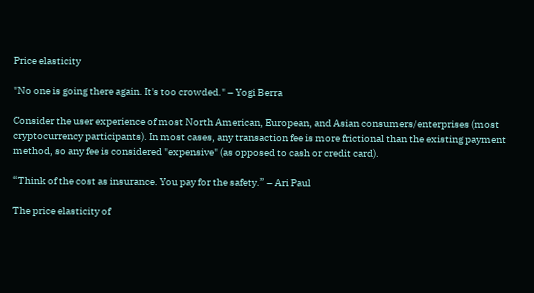Price elasticity

"No one is going there again. It's too crowded." – Yogi Berra

Consider the user experience of most North American, European, and Asian consumers/enterprises (most cryptocurrency participants). In most cases, any transaction fee is more frictional than the existing payment method, so any fee is considered "expensive" (as opposed to cash or credit card).

“Think of the cost as insurance. You pay for the safety.” – Ari Paul

The price elasticity of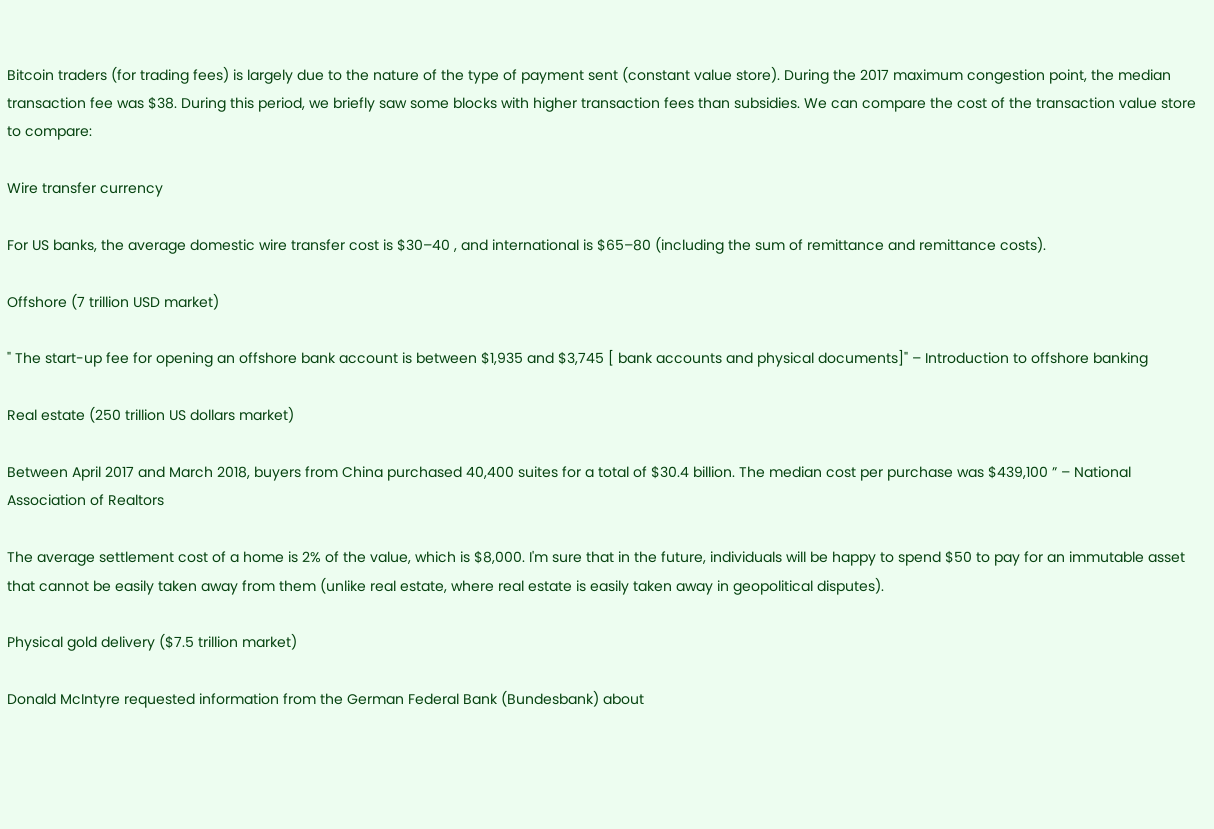Bitcoin traders (for trading fees) is largely due to the nature of the type of payment sent (constant value store). During the 2017 maximum congestion point, the median transaction fee was $38. During this period, we briefly saw some blocks with higher transaction fees than subsidies. We can compare the cost of the transaction value store to compare:

Wire transfer currency

For US banks, the average domestic wire transfer cost is $30–40 , and international is $65–80 (including the sum of remittance and remittance costs).

Offshore (7 trillion USD market)

" The start-up fee for opening an offshore bank account is between $1,935 and $3,745 [ bank accounts and physical documents]" – Introduction to offshore banking

Real estate (250 trillion US dollars market)

Between April 2017 and March 2018, buyers from China purchased 40,400 suites for a total of $30.4 billion. The median cost per purchase was $439,100 ” – National Association of Realtors

The average settlement cost of a home is 2% of the value, which is $8,000. I'm sure that in the future, individuals will be happy to spend $50 to pay for an immutable asset that cannot be easily taken away from them (unlike real estate, where real estate is easily taken away in geopolitical disputes).

Physical gold delivery ($7.5 trillion market)

Donald McIntyre requested information from the German Federal Bank (Bundesbank) about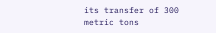its transfer of 300 metric tons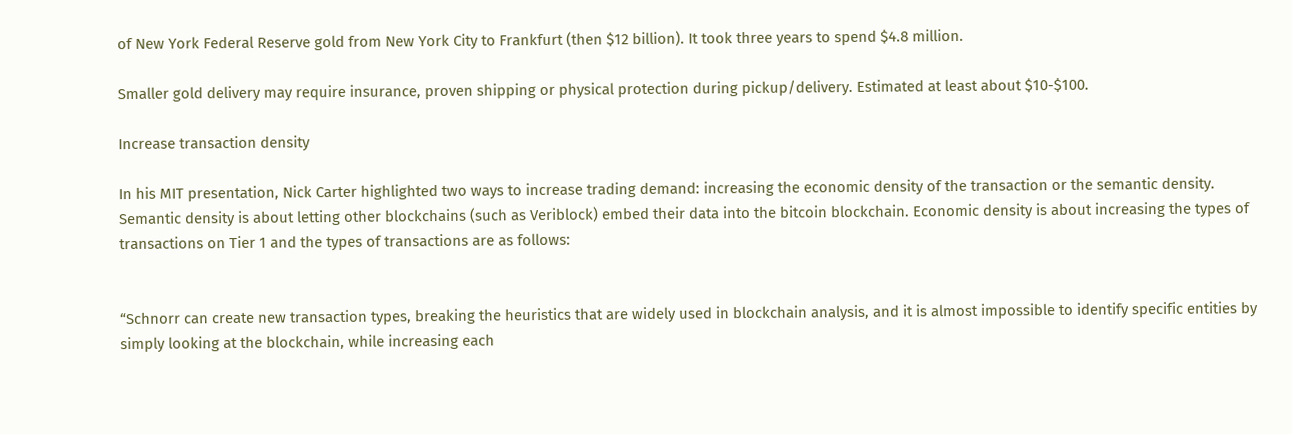of New York Federal Reserve gold from New York City to Frankfurt (then $12 billion). It took three years to spend $4.8 million.

Smaller gold delivery may require insurance, proven shipping or physical protection during pickup/delivery. Estimated at least about $10-$100.

Increase transaction density

In his MIT presentation, Nick Carter highlighted two ways to increase trading demand: increasing the economic density of the transaction or the semantic density. Semantic density is about letting other blockchains (such as Veriblock) embed their data into the bitcoin blockchain. Economic density is about increasing the types of transactions on Tier 1 and the types of transactions are as follows:


“Schnorr can create new transaction types, breaking the heuristics that are widely used in blockchain analysis, and it is almost impossible to identify specific entities by simply looking at the blockchain, while increasing each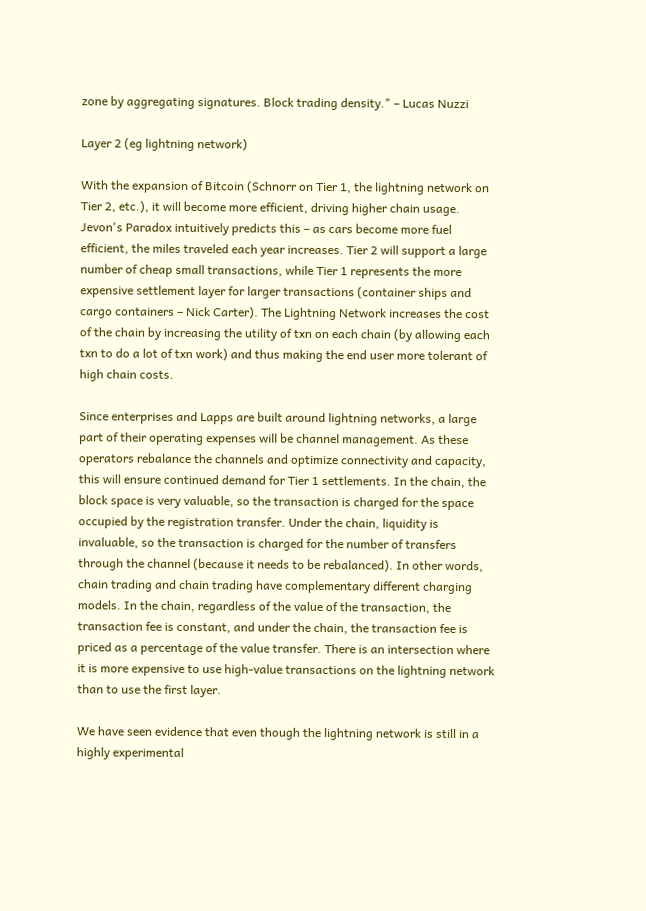zone by aggregating signatures. Block trading density." – Lucas Nuzzi

Layer 2 (eg lightning network)

With the expansion of Bitcoin (Schnorr on Tier 1, the lightning network on Tier 2, etc.), it will become more efficient, driving higher chain usage. Jevon's Paradox intuitively predicts this – as cars become more fuel efficient, the miles traveled each year increases. Tier 2 will support a large number of cheap small transactions, while Tier 1 represents the more expensive settlement layer for larger transactions (container ships and cargo containers – Nick Carter). The Lightning Network increases the cost of the chain by increasing the utility of txn on each chain (by allowing each txn to do a lot of txn work) and thus making the end user more tolerant of high chain costs.

Since enterprises and Lapps are built around lightning networks, a large part of their operating expenses will be channel management. As these operators rebalance the channels and optimize connectivity and capacity, this will ensure continued demand for Tier 1 settlements. In the chain, the block space is very valuable, so the transaction is charged for the space occupied by the registration transfer. Under the chain, liquidity is invaluable, so the transaction is charged for the number of transfers through the channel (because it needs to be rebalanced). In other words, chain trading and chain trading have complementary different charging models. In the chain, regardless of the value of the transaction, the transaction fee is constant, and under the chain, the transaction fee is priced as a percentage of the value transfer. There is an intersection where it is more expensive to use high-value transactions on the lightning network than to use the first layer.

We have seen evidence that even though the lightning network is still in a highly experimental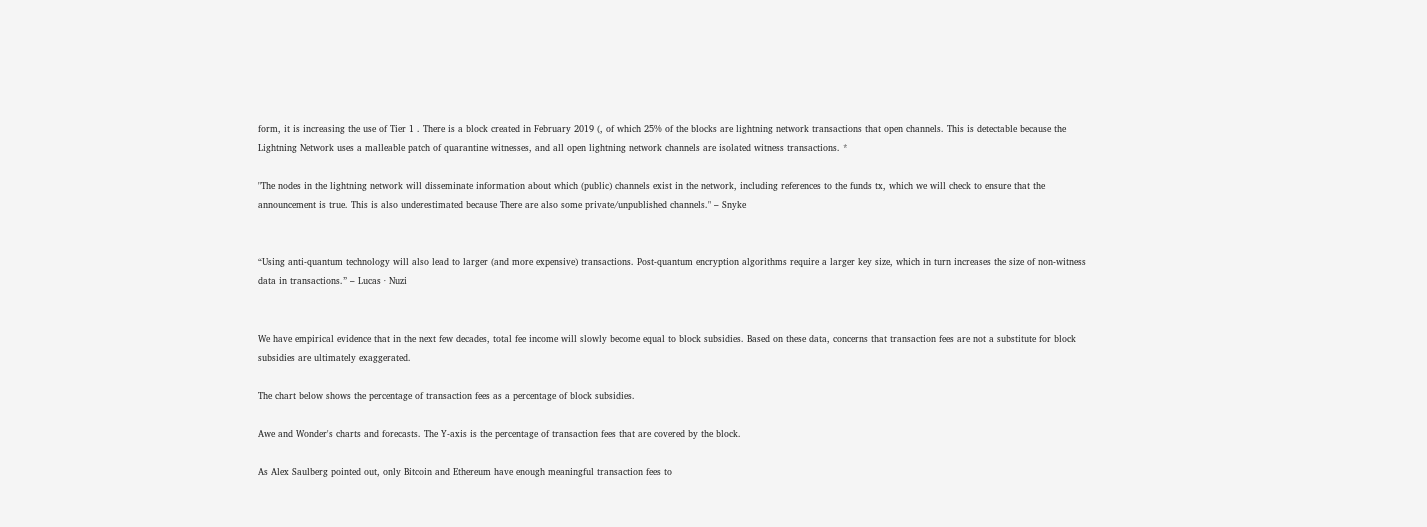form, it is increasing the use of Tier 1 . There is a block created in February 2019 (, of which 25% of the blocks are lightning network transactions that open channels. This is detectable because the Lightning Network uses a malleable patch of quarantine witnesses, and all open lightning network channels are isolated witness transactions. *

"The nodes in the lightning network will disseminate information about which (public) channels exist in the network, including references to the funds tx, which we will check to ensure that the announcement is true. This is also underestimated because There are also some private/unpublished channels." – Snyke


“Using anti-quantum technology will also lead to larger (and more expensive) transactions. Post-quantum encryption algorithms require a larger key size, which in turn increases the size of non-witness data in transactions.” – Lucas · Nuzi


We have empirical evidence that in the next few decades, total fee income will slowly become equal to block subsidies. Based on these data, concerns that transaction fees are not a substitute for block subsidies are ultimately exaggerated.

The chart below shows the percentage of transaction fees as a percentage of block subsidies.

Awe and Wonder's charts and forecasts. The Y-axis is the percentage of transaction fees that are covered by the block.

As Alex Saulberg pointed out, only Bitcoin and Ethereum have enough meaningful transaction fees to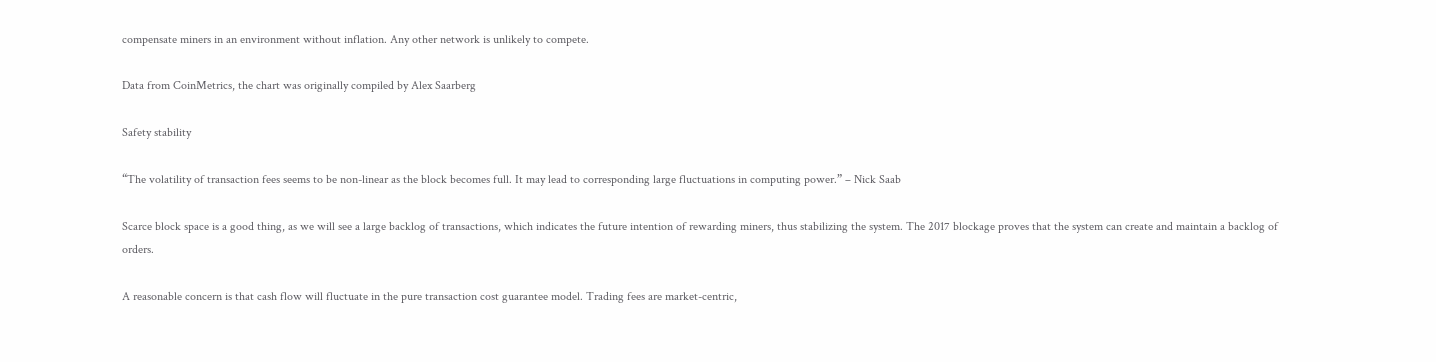compensate miners in an environment without inflation. Any other network is unlikely to compete.

Data from CoinMetrics, the chart was originally compiled by Alex Saarberg

Safety stability

“The volatility of transaction fees seems to be non-linear as the block becomes full. It may lead to corresponding large fluctuations in computing power.” – Nick Saab

Scarce block space is a good thing, as we will see a large backlog of transactions, which indicates the future intention of rewarding miners, thus stabilizing the system. The 2017 blockage proves that the system can create and maintain a backlog of orders.

A reasonable concern is that cash flow will fluctuate in the pure transaction cost guarantee model. Trading fees are market-centric,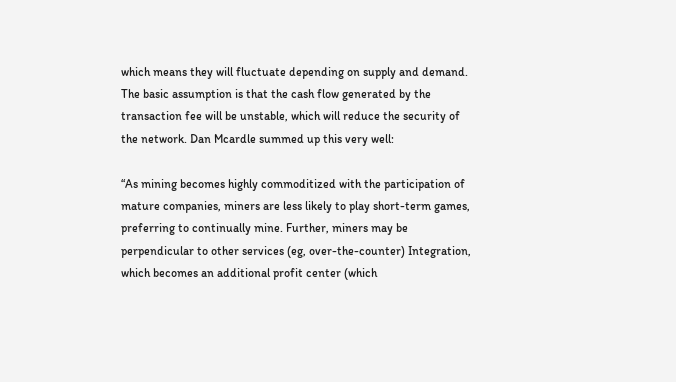which means they will fluctuate depending on supply and demand. The basic assumption is that the cash flow generated by the transaction fee will be unstable, which will reduce the security of the network. Dan Mcardle summed up this very well:

“As mining becomes highly commoditized with the participation of mature companies, miners are less likely to play short-term games, preferring to continually mine. Further, miners may be perpendicular to other services (eg, over-the-counter) Integration, which becomes an additional profit center (which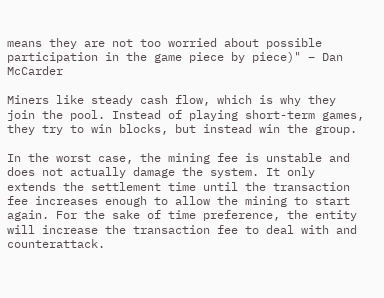means they are not too worried about possible participation in the game piece by piece)" – Dan McCarder

Miners like steady cash flow, which is why they join the pool. Instead of playing short-term games, they try to win blocks, but instead win the group.

In the worst case, the mining fee is unstable and does not actually damage the system. It only extends the settlement time until the transaction fee increases enough to allow the mining to start again. For the sake of time preference, the entity will increase the transaction fee to deal with and counterattack.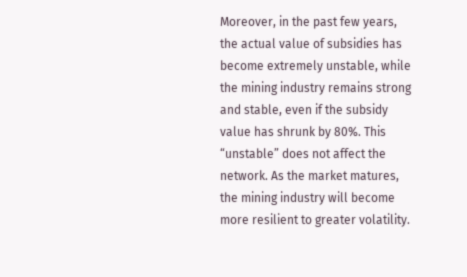Moreover, in the past few years, the actual value of subsidies has become extremely unstable, while the mining industry remains strong and stable, even if the subsidy value has shrunk by 80%. This “unstable” does not affect the network. As the market matures, the mining industry will become more resilient to greater volatility.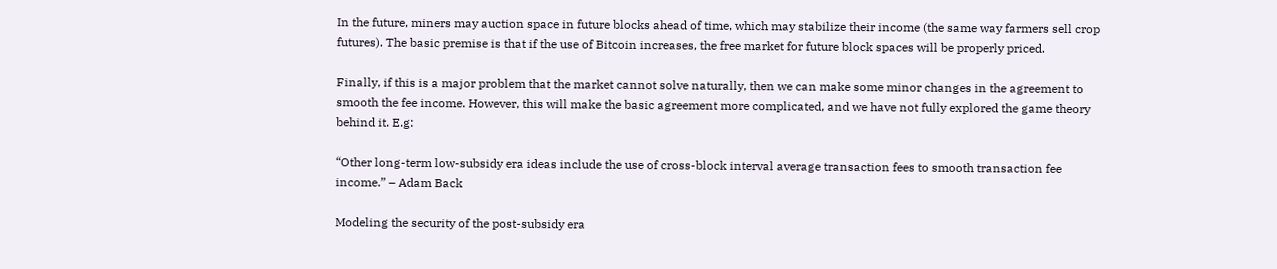In the future, miners may auction space in future blocks ahead of time, which may stabilize their income (the same way farmers sell crop futures). The basic premise is that if the use of Bitcoin increases, the free market for future block spaces will be properly priced.

Finally, if this is a major problem that the market cannot solve naturally, then we can make some minor changes in the agreement to smooth the fee income. However, this will make the basic agreement more complicated, and we have not fully explored the game theory behind it. E.g:

“Other long-term low-subsidy era ideas include the use of cross-block interval average transaction fees to smooth transaction fee income.” – Adam Back

Modeling the security of the post-subsidy era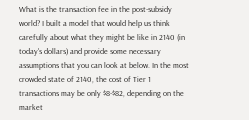What is the transaction fee in the post-subsidy world? I built a model that would help us think carefully about what they might be like in 2140 (in today's dollars) and provide some necessary assumptions that you can look at below. In the most crowded state of 2140, the cost of Tier 1 transactions may be only $8-$82, depending on the market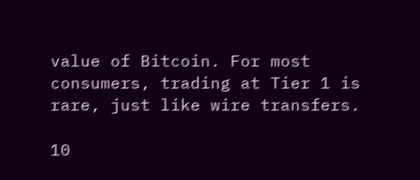value of Bitcoin. For most consumers, trading at Tier 1 is rare, just like wire transfers.

10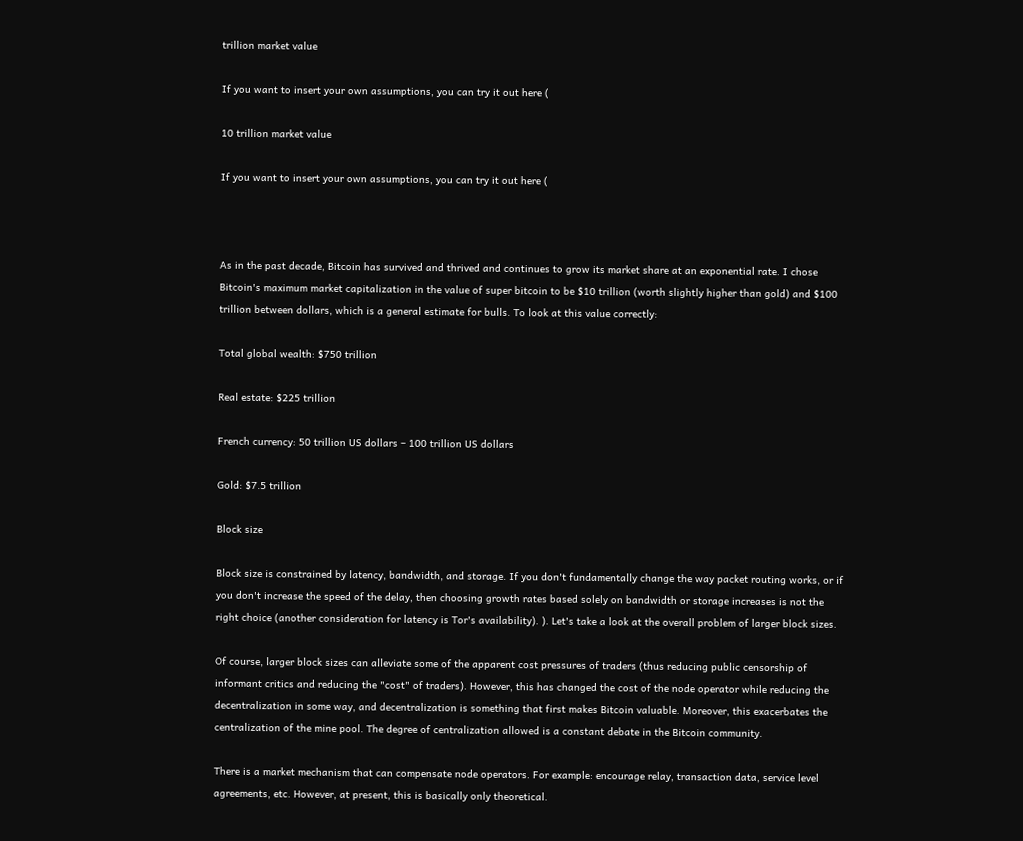trillion market value

If you want to insert your own assumptions, you can try it out here (

10 trillion market value

If you want to insert your own assumptions, you can try it out here (



As in the past decade, Bitcoin has survived and thrived and continues to grow its market share at an exponential rate. I chose Bitcoin's maximum market capitalization in the value of super bitcoin to be $10 trillion (worth slightly higher than gold) and $100 trillion between dollars, which is a general estimate for bulls. To look at this value correctly:

Total global wealth: $750 trillion

Real estate: $225 trillion

French currency: 50 trillion US dollars – 100 trillion US dollars

Gold: $7.5 trillion

Block size

Block size is constrained by latency, bandwidth, and storage. If you don't fundamentally change the way packet routing works, or if you don't increase the speed of the delay, then choosing growth rates based solely on bandwidth or storage increases is not the right choice (another consideration for latency is Tor's availability). ). Let's take a look at the overall problem of larger block sizes.

Of course, larger block sizes can alleviate some of the apparent cost pressures of traders (thus reducing public censorship of informant critics and reducing the "cost" of traders). However, this has changed the cost of the node operator while reducing the decentralization in some way, and decentralization is something that first makes Bitcoin valuable. Moreover, this exacerbates the centralization of the mine pool. The degree of centralization allowed is a constant debate in the Bitcoin community.

There is a market mechanism that can compensate node operators. For example: encourage relay, transaction data, service level agreements, etc. However, at present, this is basically only theoretical.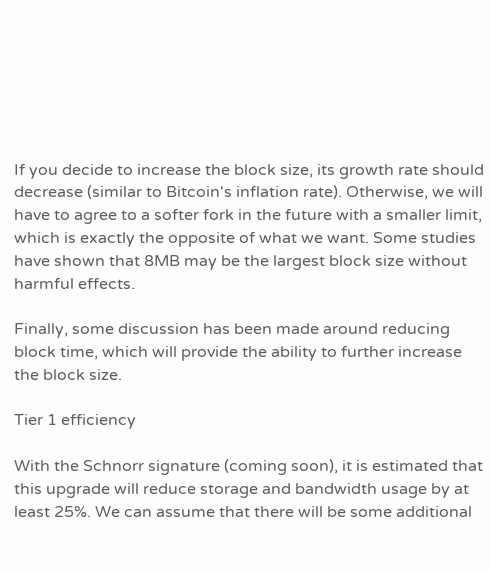If you decide to increase the block size, its growth rate should decrease (similar to Bitcoin's inflation rate). Otherwise, we will have to agree to a softer fork in the future with a smaller limit, which is exactly the opposite of what we want. Some studies have shown that 8MB may be the largest block size without harmful effects.

Finally, some discussion has been made around reducing block time, which will provide the ability to further increase the block size.

Tier 1 efficiency

With the Schnorr signature (coming soon), it is estimated that this upgrade will reduce storage and bandwidth usage by at least 25%. We can assume that there will be some additional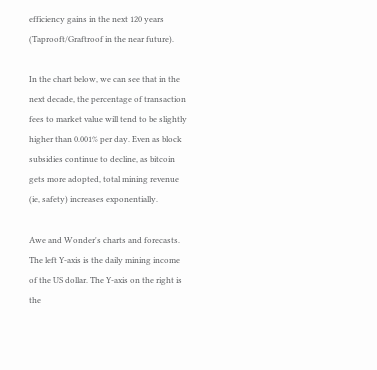efficiency gains in the next 120 years (Taprooft/Graftroof in the near future).

In the chart below, we can see that in the next decade, the percentage of transaction fees to market value will tend to be slightly higher than 0.001% per day. Even as block subsidies continue to decline, as bitcoin gets more adopted, total mining revenue (ie, safety) increases exponentially.

Awe and Wonder's charts and forecasts. The left Y-axis is the daily mining income of the US dollar. The Y-axis on the right is the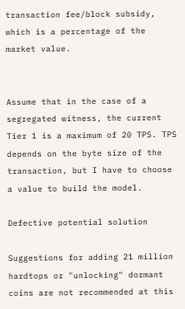transaction fee/block subsidy, which is a percentage of the market value.


Assume that in the case of a segregated witness, the current Tier 1 is a maximum of 20 TPS. TPS depends on the byte size of the transaction, but I have to choose a value to build the model.

Defective potential solution

Suggestions for adding 21 million hardtops or "unlocking" dormant coins are not recommended at this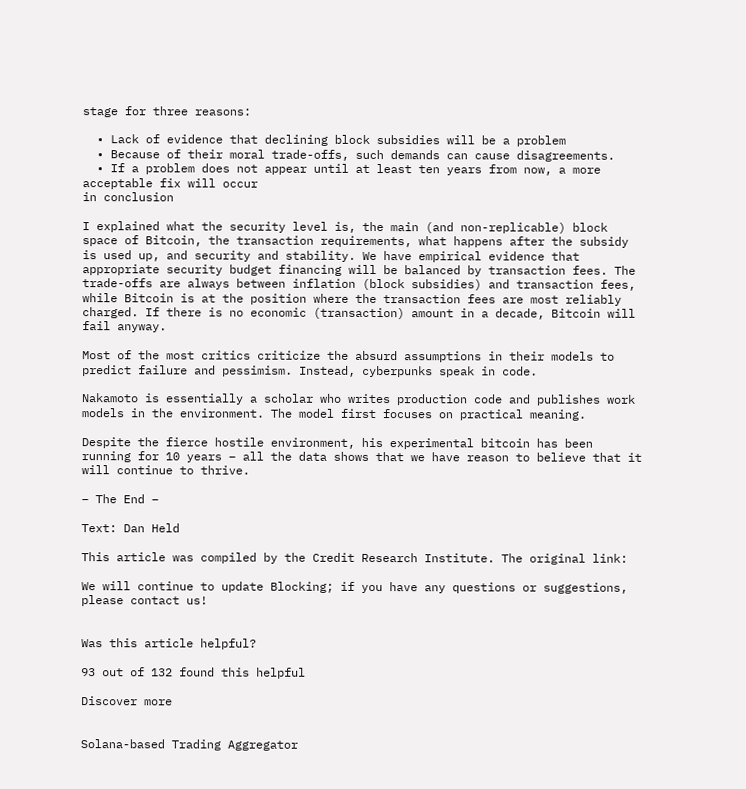stage for three reasons:

  • Lack of evidence that declining block subsidies will be a problem
  • Because of their moral trade-offs, such demands can cause disagreements.
  • If a problem does not appear until at least ten years from now, a more acceptable fix will occur
in conclusion

I explained what the security level is, the main (and non-replicable) block space of Bitcoin, the transaction requirements, what happens after the subsidy is used up, and security and stability. We have empirical evidence that appropriate security budget financing will be balanced by transaction fees. The trade-offs are always between inflation (block subsidies) and transaction fees, while Bitcoin is at the position where the transaction fees are most reliably charged. If there is no economic (transaction) amount in a decade, Bitcoin will fail anyway.

Most of the most critics criticize the absurd assumptions in their models to predict failure and pessimism. Instead, cyberpunks speak in code.

Nakamoto is essentially a scholar who writes production code and publishes work models in the environment. The model first focuses on practical meaning.

Despite the fierce hostile environment, his experimental bitcoin has been running for 10 years – all the data shows that we have reason to believe that it will continue to thrive.

– The End –

Text: Dan Held

This article was compiled by the Credit Research Institute. The original link:

We will continue to update Blocking; if you have any questions or suggestions, please contact us!


Was this article helpful?

93 out of 132 found this helpful

Discover more


Solana-based Trading Aggregator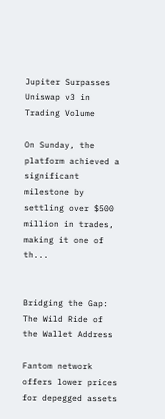Jupiter Surpasses Uniswap v3 in Trading Volume

On Sunday, the platform achieved a significant milestone by settling over $500 million in trades, making it one of th...


Bridging the Gap: The Wild Ride of the Wallet Address

Fantom network offers lower prices for depegged assets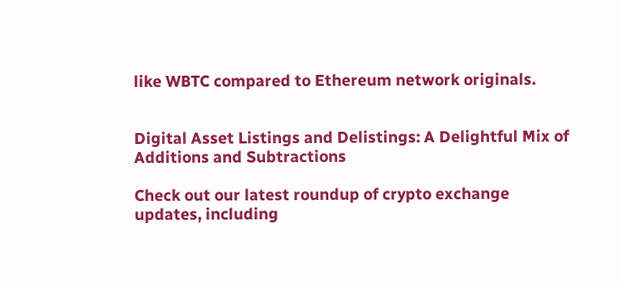like WBTC compared to Ethereum network originals.


Digital Asset Listings and Delistings: A Delightful Mix of Additions and Subtractions

Check out our latest roundup of crypto exchange updates, including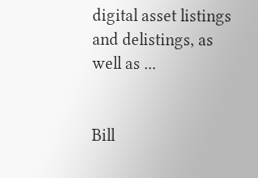digital asset listings and delistings, as well as ...


Bill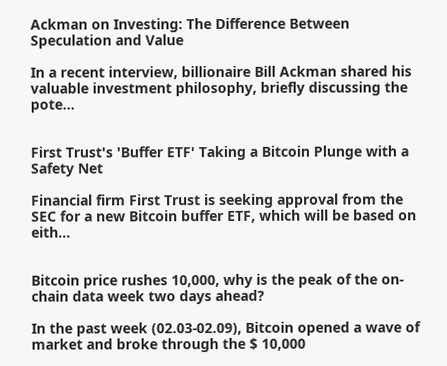Ackman on Investing: The Difference Between Speculation and Value

In a recent interview, billionaire Bill Ackman shared his valuable investment philosophy, briefly discussing the pote...


First Trust's 'Buffer ETF' Taking a Bitcoin Plunge with a Safety Net

Financial firm First Trust is seeking approval from the SEC for a new Bitcoin buffer ETF, which will be based on eith...


Bitcoin price rushes 10,000, why is the peak of the on-chain data week two days ahead?

In the past week (02.03-02.09), Bitcoin opened a wave of market and broke through the $ 10,000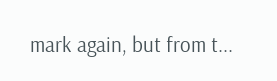mark again, but from t...